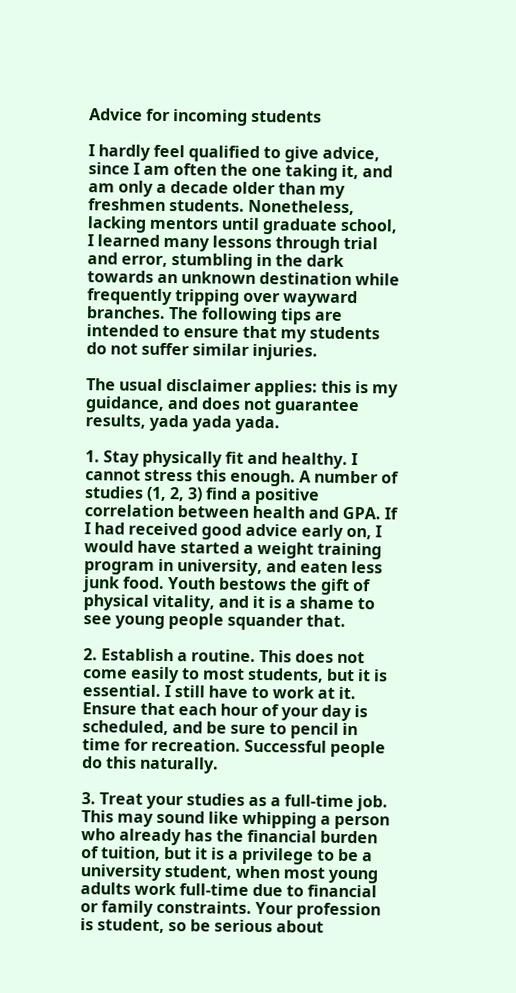Advice for incoming students

I hardly feel qualified to give advice, since I am often the one taking it, and am only a decade older than my freshmen students. Nonetheless, lacking mentors until graduate school, I learned many lessons through trial and error, stumbling in the dark towards an unknown destination while frequently tripping over wayward branches. The following tips are intended to ensure that my students do not suffer similar injuries.

The usual disclaimer applies: this is my guidance, and does not guarantee results, yada yada yada.

1. Stay physically fit and healthy. I cannot stress this enough. A number of studies (1, 2, 3) find a positive correlation between health and GPA. If I had received good advice early on, I would have started a weight training program in university, and eaten less junk food. Youth bestows the gift of physical vitality, and it is a shame to see young people squander that.

2. Establish a routine. This does not come easily to most students, but it is essential. I still have to work at it. Ensure that each hour of your day is scheduled, and be sure to pencil in time for recreation. Successful people do this naturally.

3. Treat your studies as a full-time job. This may sound like whipping a person who already has the financial burden of tuition, but it is a privilege to be a university student, when most young adults work full-time due to financial or family constraints. Your profession is student, so be serious about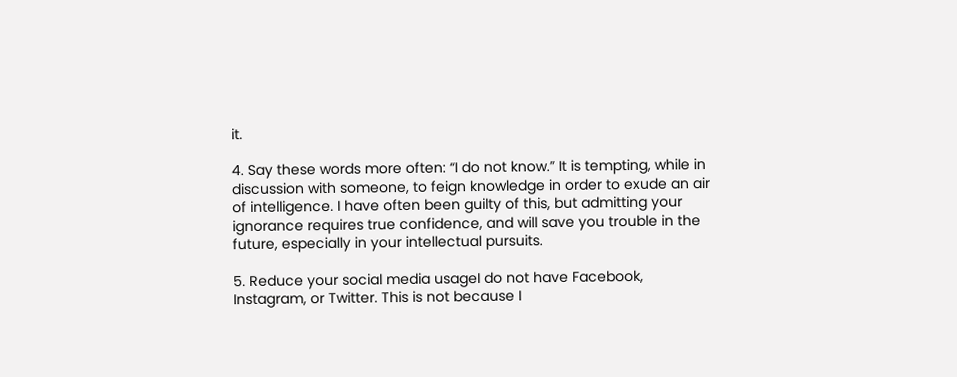it.

4. Say these words more often: “I do not know.” It is tempting, while in discussion with someone, to feign knowledge in order to exude an air of intelligence. I have often been guilty of this, but admitting your ignorance requires true confidence, and will save you trouble in the future, especially in your intellectual pursuits.

5. Reduce your social media usageI do not have Facebook, Instagram, or Twitter. This is not because I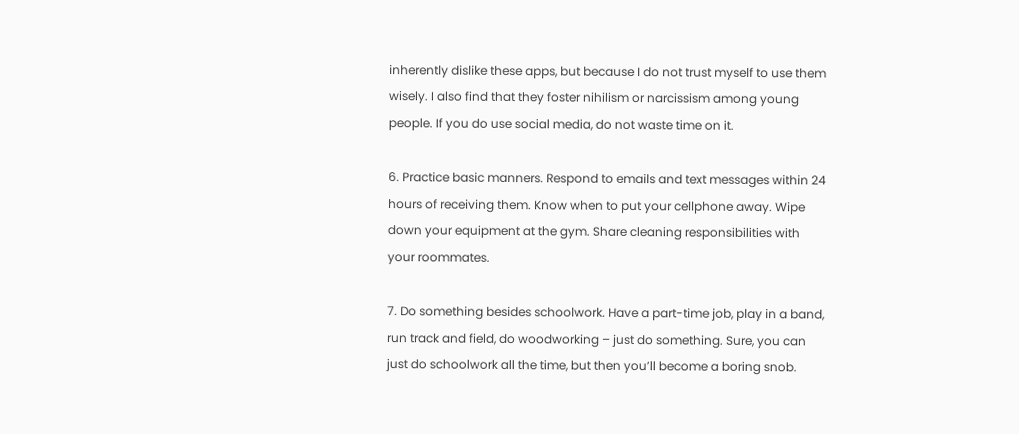inherently dislike these apps, but because I do not trust myself to use them wisely. I also find that they foster nihilism or narcissism among young people. If you do use social media, do not waste time on it.

6. Practice basic manners. Respond to emails and text messages within 24 hours of receiving them. Know when to put your cellphone away. Wipe down your equipment at the gym. Share cleaning responsibilities with your roommates.

7. Do something besides schoolwork. Have a part-time job, play in a band, run track and field, do woodworking – just do something. Sure, you can just do schoolwork all the time, but then you’ll become a boring snob.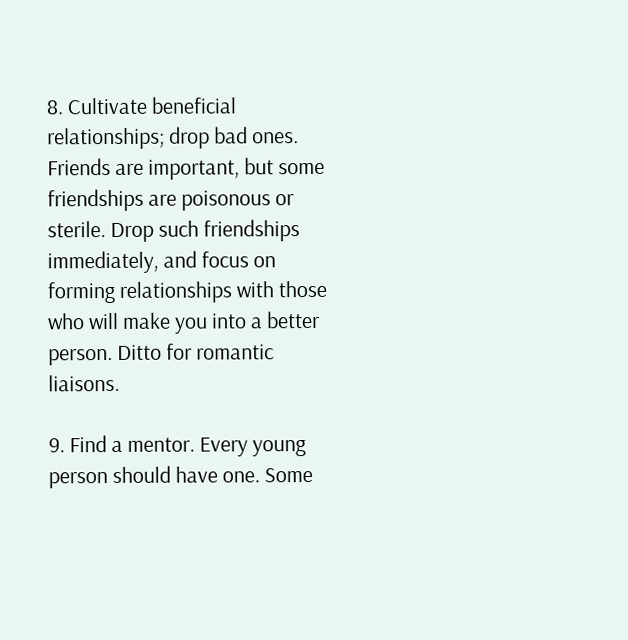8. Cultivate beneficial relationships; drop bad ones. Friends are important, but some friendships are poisonous or sterile. Drop such friendships immediately, and focus on forming relationships with those who will make you into a better person. Ditto for romantic liaisons.

9. Find a mentor. Every young person should have one. Some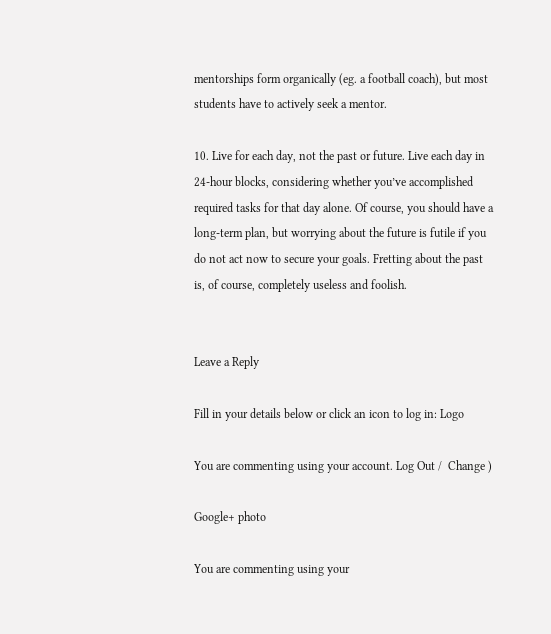mentorships form organically (eg. a football coach), but most students have to actively seek a mentor.

10. Live for each day, not the past or future. Live each day in 24-hour blocks, considering whether you’ve accomplished required tasks for that day alone. Of course, you should have a long-term plan, but worrying about the future is futile if you do not act now to secure your goals. Fretting about the past is, of course, completely useless and foolish.


Leave a Reply

Fill in your details below or click an icon to log in: Logo

You are commenting using your account. Log Out /  Change )

Google+ photo

You are commenting using your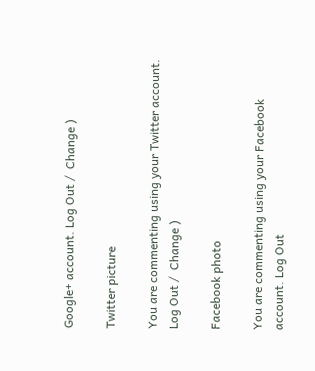Google+ account. Log Out /  Change )

Twitter picture

You are commenting using your Twitter account. Log Out /  Change )

Facebook photo

You are commenting using your Facebook account. Log Out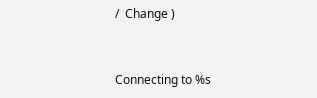/  Change )


Connecting to %s